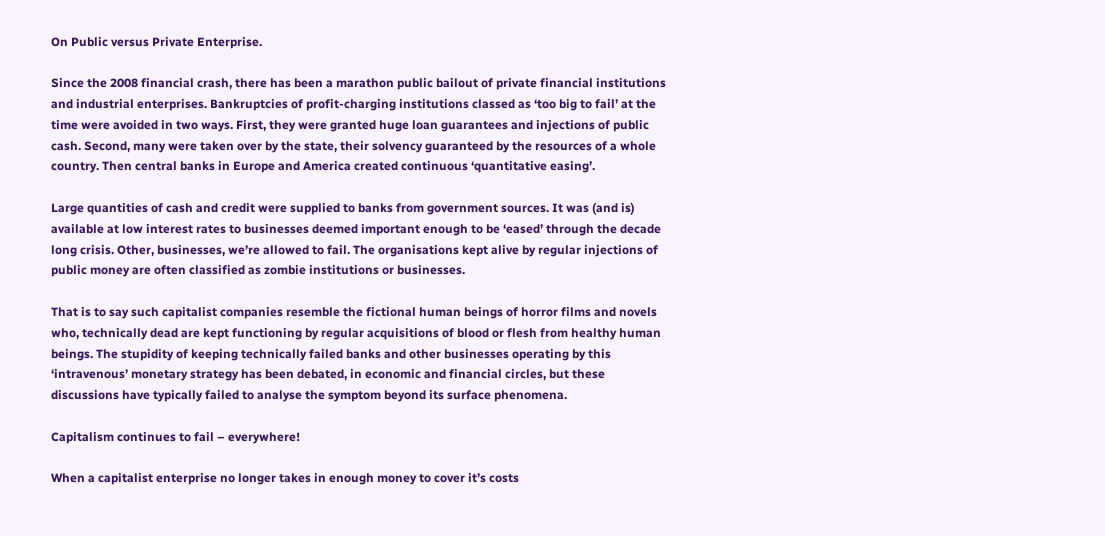On Public versus Private Enterprise.

Since the 2008 financial crash, there has been a marathon public bailout of private financial institutions and industrial enterprises. Bankruptcies of profit-charging institutions classed as ‘too big to fail’ at the time were avoided in two ways. First, they were granted huge loan guarantees and injections of public cash. Second, many were taken over by the state, their solvency guaranteed by the resources of a whole country. Then central banks in Europe and America created continuous ‘quantitative easing’.

Large quantities of cash and credit were supplied to banks from government sources. It was (and is) available at low interest rates to businesses deemed important enough to be ‘eased’ through the decade long crisis. Other, businesses, we’re allowed to fail. The organisations kept alive by regular injections of public money are often classified as zombie institutions or businesses.

That is to say such capitalist companies resemble the fictional human beings of horror films and novels who, technically dead are kept functioning by regular acquisitions of blood or flesh from healthy human beings. The stupidity of keeping technically failed banks and other businesses operating by this ‘intravenous’ monetary strategy has been debated, in economic and financial circles, but these discussions have typically failed to analyse the symptom beyond its surface phenomena.

Capitalism continues to fail – everywhere!

When a capitalist enterprise no longer takes in enough money to cover it’s costs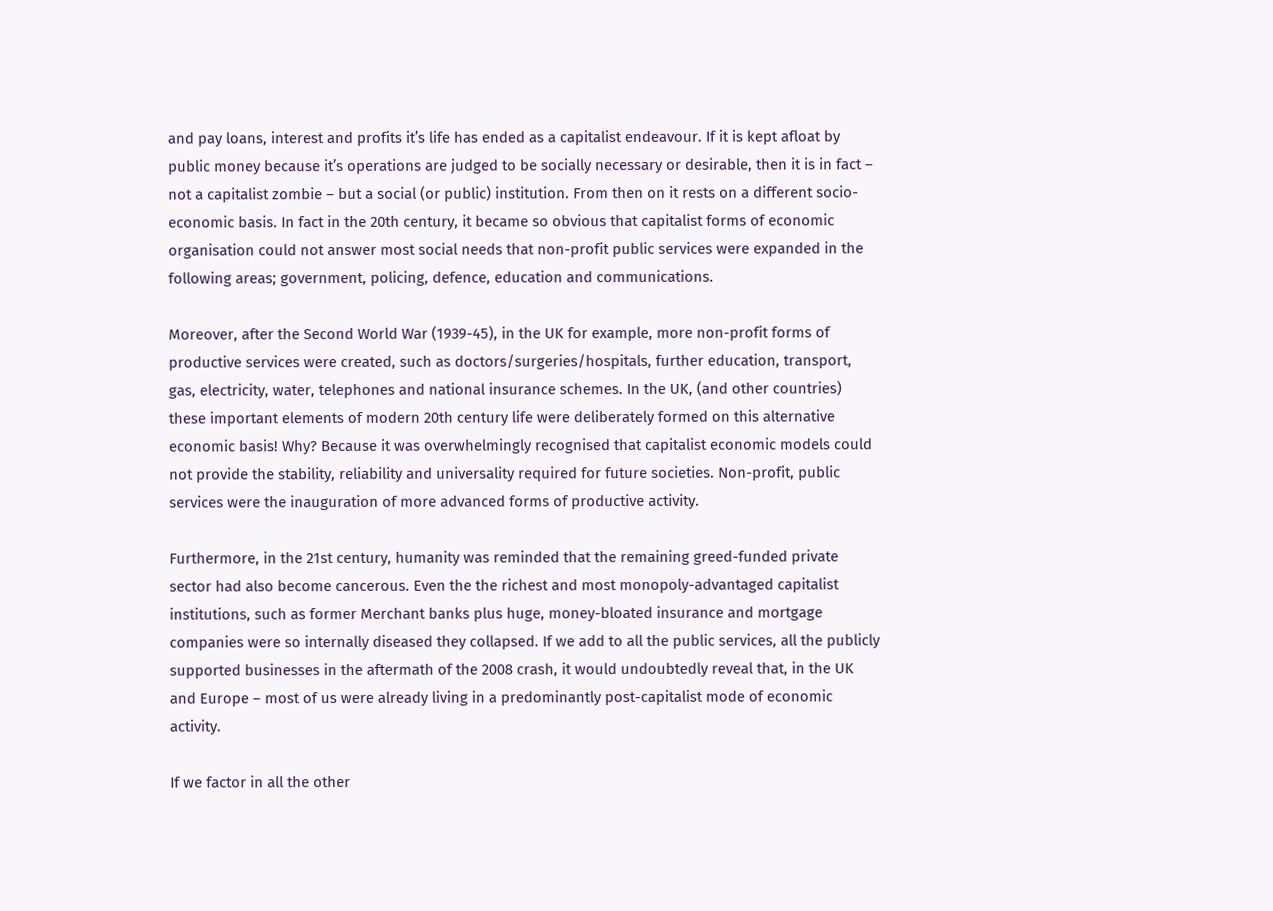and pay loans, interest and profits it’s life has ended as a capitalist endeavour. If it is kept afloat by public money because it’s operations are judged to be socially necessary or desirable, then it is in fact – not a capitalist zombie – but a social (or public) institution. From then on it rests on a different socio-economic basis. In fact in the 20th century, it became so obvious that capitalist forms of economic organisation could not answer most social needs that non-profit public services were expanded in the following areas; government, policing, defence, education and communications.

Moreover, after the Second World War (1939-45), in the UK for example, more non-profit forms of productive services were created, such as doctors/surgeries/hospitals, further education, transport, gas, electricity, water, telephones and national insurance schemes. In the UK, (and other countries) these important elements of modern 20th century life were deliberately formed on this alternative economic basis! Why? Because it was overwhelmingly recognised that capitalist economic models could not provide the stability, reliability and universality required for future societies. Non-profit, public services were the inauguration of more advanced forms of productive activity.

Furthermore, in the 21st century, humanity was reminded that the remaining greed-funded private sector had also become cancerous. Even the the richest and most monopoly-advantaged capitalist institutions, such as former Merchant banks plus huge, money-bloated insurance and mortgage companies were so internally diseased they collapsed. If we add to all the public services, all the publicly supported businesses in the aftermath of the 2008 crash, it would undoubtedly reveal that, in the UK and Europe – most of us were already living in a predominantly post-capitalist mode of economic activity.

If we factor in all the other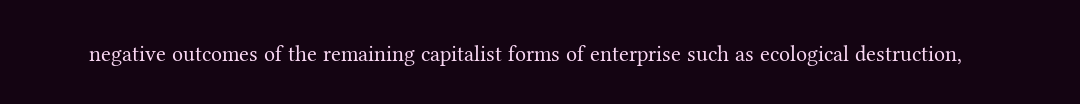negative outcomes of the remaining capitalist forms of enterprise such as ecological destruction,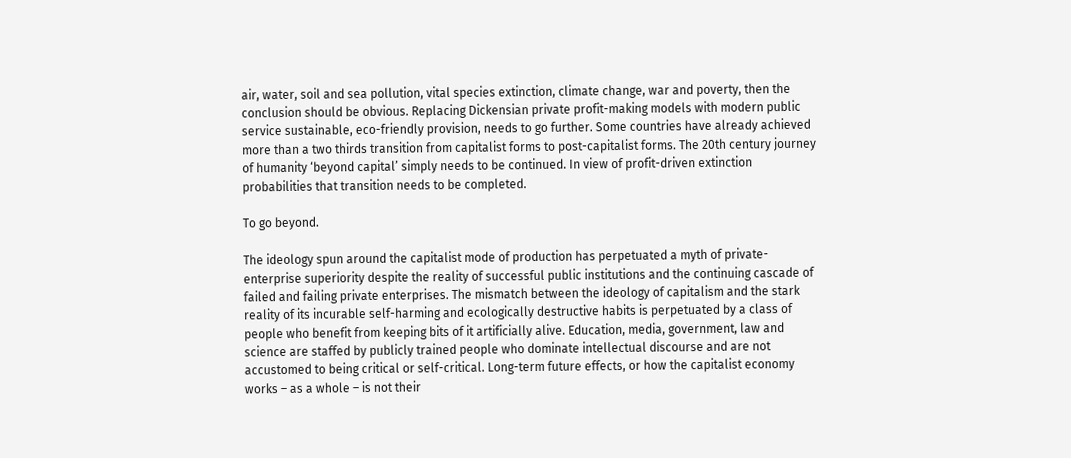air, water, soil and sea pollution, vital species extinction, climate change, war and poverty, then the conclusion should be obvious. Replacing Dickensian private profit-making models with modern public service sustainable, eco-friendly provision, needs to go further. Some countries have already achieved more than a two thirds transition from capitalist forms to post-capitalist forms. The 20th century journey of humanity ‘beyond capital’ simply needs to be continued. In view of profit-driven extinction probabilities that transition needs to be completed.

To go beyond.

The ideology spun around the capitalist mode of production has perpetuated a myth of private-enterprise superiority despite the reality of successful public institutions and the continuing cascade of failed and failing private enterprises. The mismatch between the ideology of capitalism and the stark reality of its incurable self-harming and ecologically destructive habits is perpetuated by a class of people who benefit from keeping bits of it artificially alive. Education, media, government, law and science are staffed by publicly trained people who dominate intellectual discourse and are not accustomed to being critical or self-critical. Long-term future effects, or how the capitalist economy works – as a whole – is not their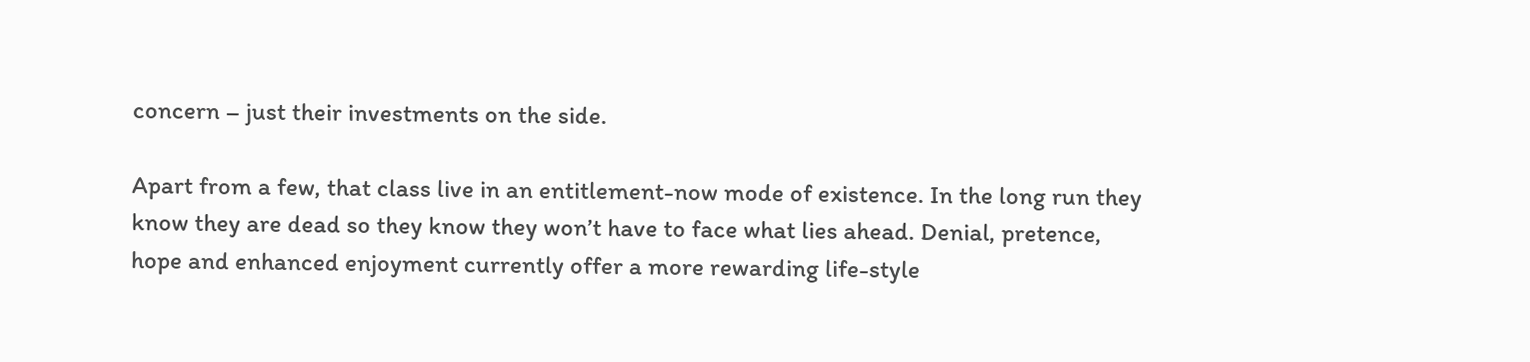concern – just their investments on the side.

Apart from a few, that class live in an entitlement-now mode of existence. In the long run they know they are dead so they know they won’t have to face what lies ahead. Denial, pretence, hope and enhanced enjoyment currently offer a more rewarding life-style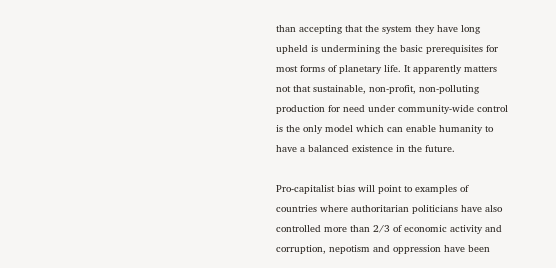than accepting that the system they have long upheld is undermining the basic prerequisites for most forms of planetary life. It apparently matters not that sustainable, non-profit, non-polluting production for need under community-wide control is the only model which can enable humanity to have a balanced existence in the future.

Pro-capitalist bias will point to examples of countries where authoritarian politicians have also controlled more than 2/3 of economic activity and corruption, nepotism and oppression have been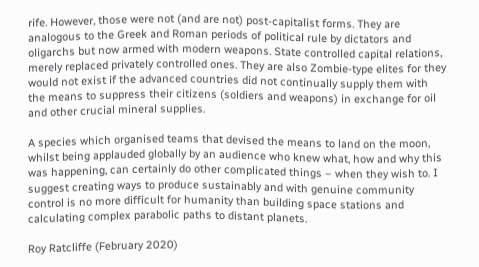rife. However, those were not (and are not) post-capitalist forms. They are analogous to the Greek and Roman periods of political rule by dictators and oligarchs but now armed with modern weapons. State controlled capital relations, merely replaced privately controlled ones. They are also Zombie-type elites for they would not exist if the advanced countries did not continually supply them with the means to suppress their citizens (soldiers and weapons) in exchange for oil and other crucial mineral supplies.

A species which organised teams that devised the means to land on the moon, whilst being applauded globally by an audience who knew what, how and why this was happening, can certainly do other complicated things – when they wish to. I suggest creating ways to produce sustainably and with genuine community control is no more difficult for humanity than building space stations and calculating complex parabolic paths to distant planets.

Roy Ratcliffe (February 2020)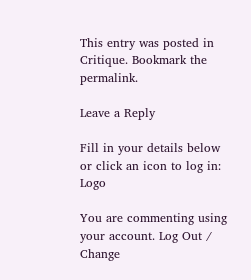This entry was posted in Critique. Bookmark the permalink.

Leave a Reply

Fill in your details below or click an icon to log in: Logo

You are commenting using your account. Log Out /  Change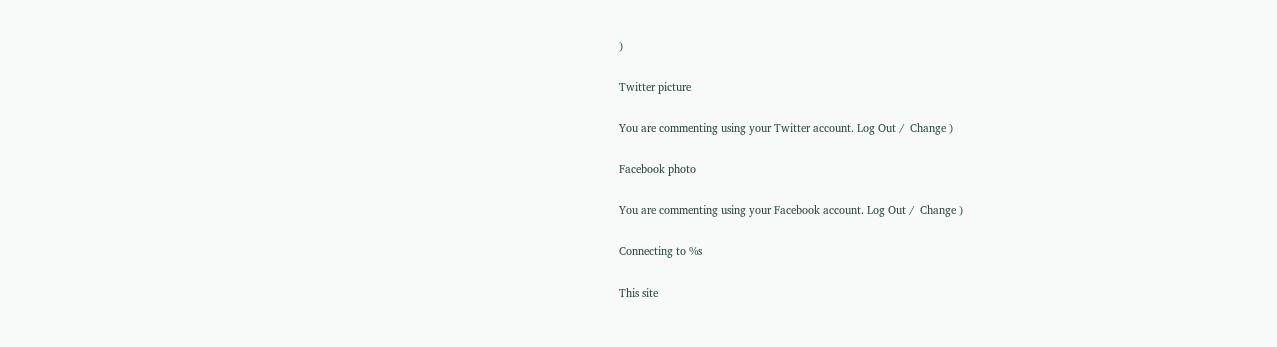)

Twitter picture

You are commenting using your Twitter account. Log Out /  Change )

Facebook photo

You are commenting using your Facebook account. Log Out /  Change )

Connecting to %s

This site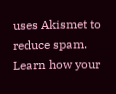uses Akismet to reduce spam. Learn how your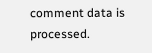comment data is processed.